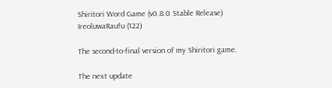Shiritori Word Game (v0.8.0 Stable Release)
IreoluwaRaufu (122)

The second-to-final version of my Shiritori game.

The next update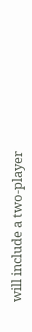will include a two-player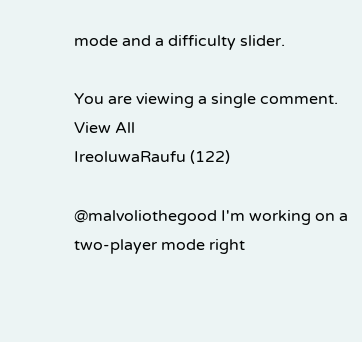mode and a difficulty slider.

You are viewing a single comment. View All
IreoluwaRaufu (122)

@malvoliothegood I'm working on a two-player mode right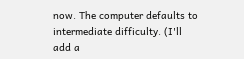now. The computer defaults to intermediate difficulty. (I'll add a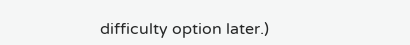difficulty option later.)